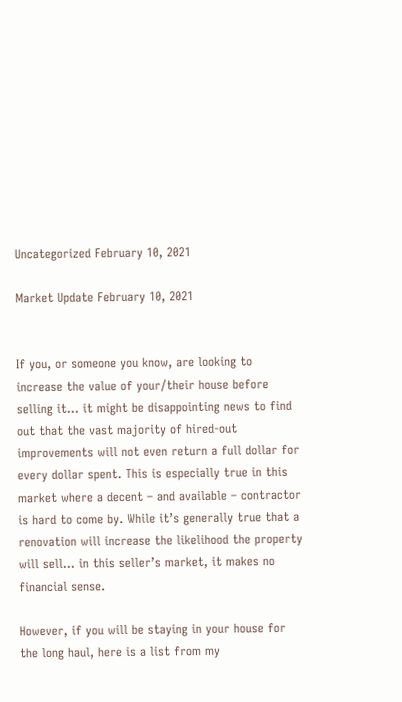Uncategorized February 10, 2021

Market Update February 10, 2021


If you, or someone you know, are looking to increase the value of your/their house before selling it… it might be disappointing news to find out that the vast majority of hired-out improvements will not even return a full dollar for every dollar spent. This is especially true in this market where a decent – and available – contractor is hard to come by. While it’s generally true that a renovation will increase the likelihood the property will sell… in this seller’s market, it makes no financial sense.

However, if you will be staying in your house for the long haul, here is a list from my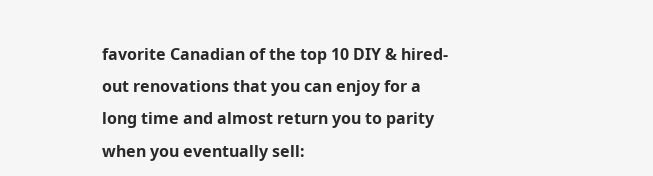favorite Canadian of the top 10 DIY & hired-out renovations that you can enjoy for a long time and almost return you to parity when you eventually sell: